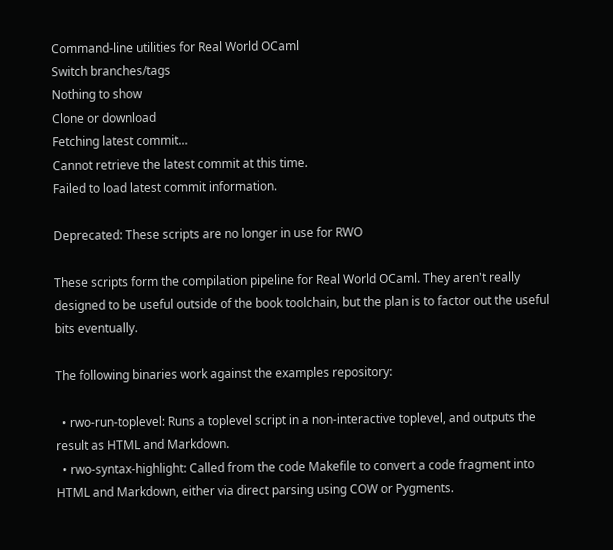Command-line utilities for Real World OCaml
Switch branches/tags
Nothing to show
Clone or download
Fetching latest commit…
Cannot retrieve the latest commit at this time.
Failed to load latest commit information.

Deprecated: These scripts are no longer in use for RWO

These scripts form the compilation pipeline for Real World OCaml. They aren't really designed to be useful outside of the book toolchain, but the plan is to factor out the useful bits eventually.

The following binaries work against the examples repository:

  • rwo-run-toplevel: Runs a toplevel script in a non-interactive toplevel, and outputs the result as HTML and Markdown.
  • rwo-syntax-highlight: Called from the code Makefile to convert a code fragment into HTML and Markdown, either via direct parsing using COW or Pygments.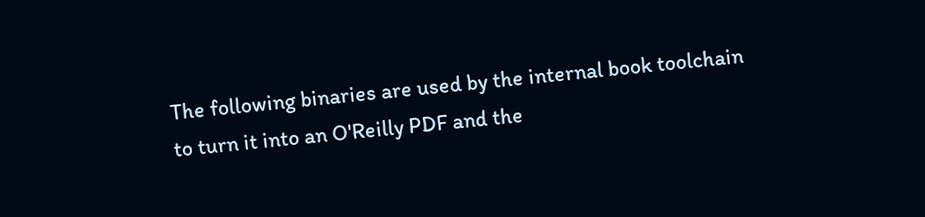The following binaries are used by the internal book toolchain to turn it into an O'Reilly PDF and the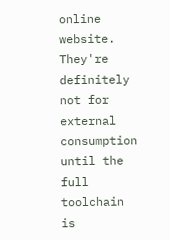online website. They're definitely not for external consumption until the full toolchain is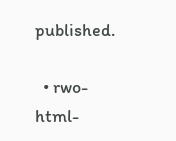published.

  • rwo-html-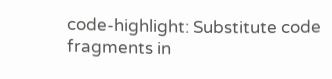code-highlight: Substitute code fragments in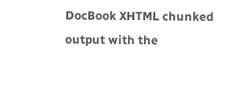DocBook XHTML chunked output with the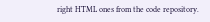right HTML ones from the code repository.